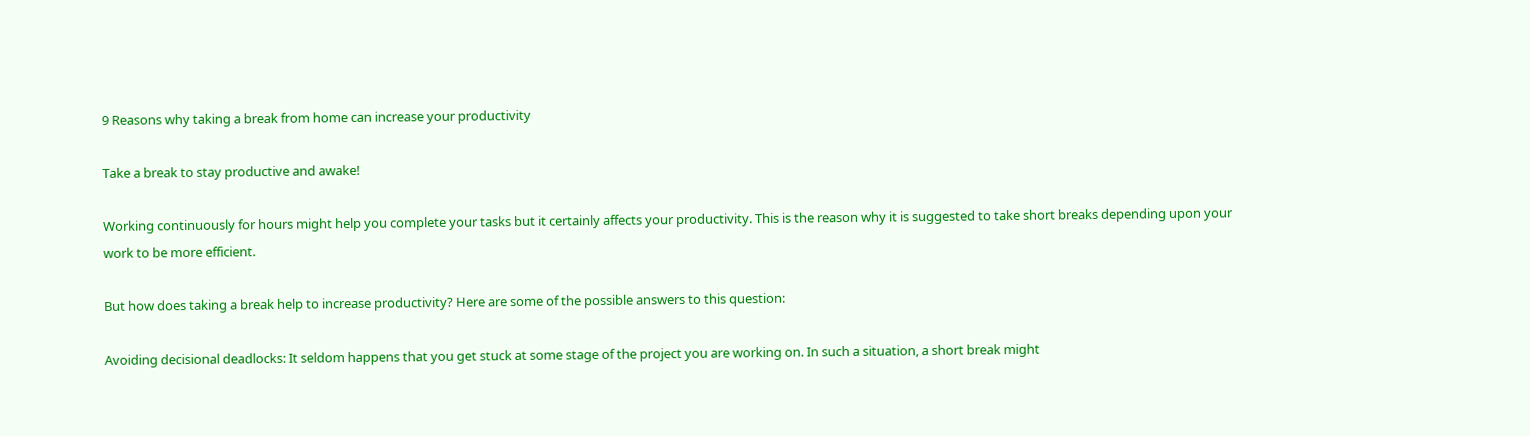9 Reasons why taking a break from home can increase your productivity

Take a break to stay productive and awake!

Working continuously for hours might help you complete your tasks but it certainly affects your productivity. This is the reason why it is suggested to take short breaks depending upon your work to be more efficient.

But how does taking a break help to increase productivity? Here are some of the possible answers to this question:

Avoiding decisional deadlocks: It seldom happens that you get stuck at some stage of the project you are working on. In such a situation, a short break might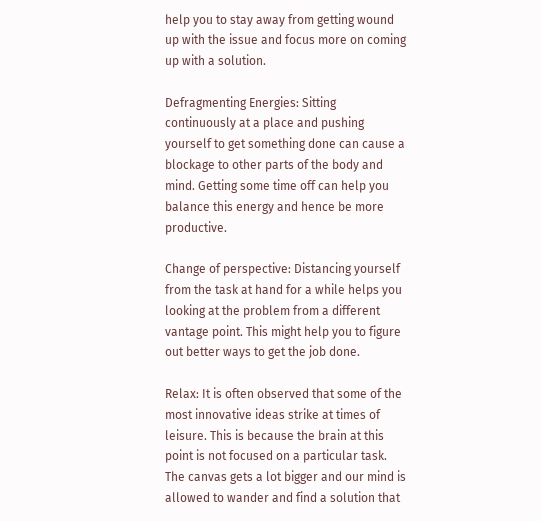help you to stay away from getting wound up with the issue and focus more on coming up with a solution.

Defragmenting Energies: Sitting continuously at a place and pushing yourself to get something done can cause a blockage to other parts of the body and mind. Getting some time off can help you balance this energy and hence be more productive.

Change of perspective: Distancing yourself from the task at hand for a while helps you looking at the problem from a different vantage point. This might help you to figure out better ways to get the job done.

Relax: It is often observed that some of the most innovative ideas strike at times of leisure. This is because the brain at this point is not focused on a particular task. The canvas gets a lot bigger and our mind is allowed to wander and find a solution that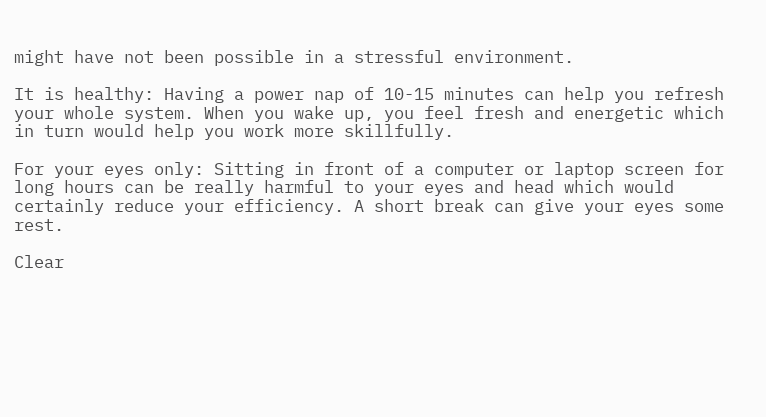might have not been possible in a stressful environment.

It is healthy: Having a power nap of 10-15 minutes can help you refresh your whole system. When you wake up, you feel fresh and energetic which in turn would help you work more skillfully.

For your eyes only: Sitting in front of a computer or laptop screen for long hours can be really harmful to your eyes and head which would certainly reduce your efficiency. A short break can give your eyes some rest.

Clear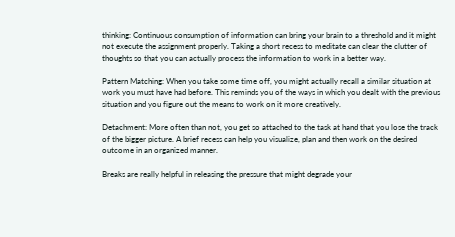thinking: Continuous consumption of information can bring your brain to a threshold and it might not execute the assignment properly. Taking a short recess to meditate can clear the clutter of thoughts so that you can actually process the information to work in a better way.

Pattern Matching: When you take some time off, you might actually recall a similar situation at work you must have had before. This reminds you of the ways in which you dealt with the previous situation and you figure out the means to work on it more creatively.

Detachment: More often than not, you get so attached to the task at hand that you lose the track of the bigger picture. A brief recess can help you visualize, plan and then work on the desired outcome in an organized manner.

Breaks are really helpful in releasing the pressure that might degrade your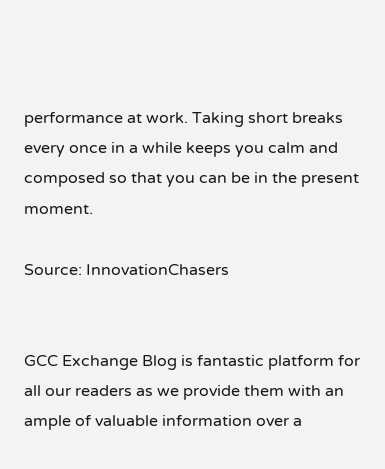performance at work. Taking short breaks every once in a while keeps you calm and composed so that you can be in the present moment.

Source: InnovationChasers


GCC Exchange Blog is fantastic platform for all our readers as we provide them with an ample of valuable information over a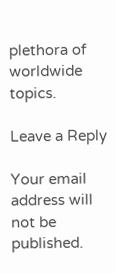plethora of worldwide topics.

Leave a Reply

Your email address will not be published.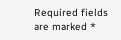Required fields are marked *